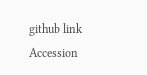github link
Accession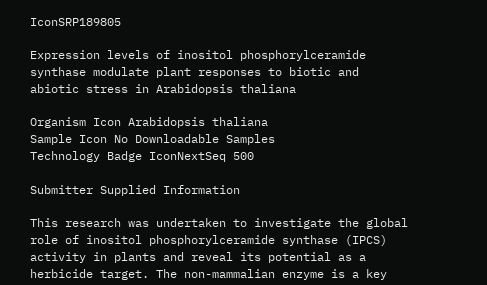IconSRP189805

Expression levels of inositol phosphorylceramide synthase modulate plant responses to biotic and abiotic stress in Arabidopsis thaliana

Organism Icon Arabidopsis thaliana
Sample Icon No Downloadable Samples
Technology Badge IconNextSeq 500

Submitter Supplied Information

This research was undertaken to investigate the global role of inositol phosphorylceramide synthase (IPCS) activity in plants and reveal its potential as a herbicide target. The non-mammalian enzyme is a key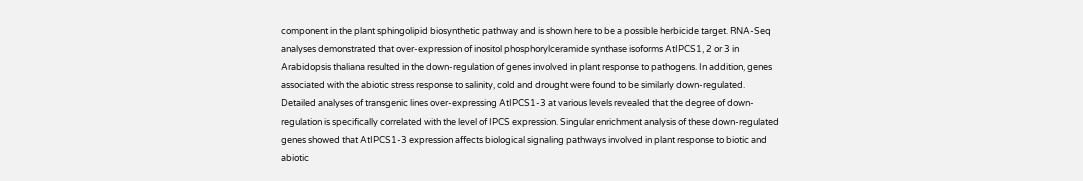component in the plant sphingolipid biosynthetic pathway and is shown here to be a possible herbicide target. RNA-Seq analyses demonstrated that over-expression of inositol phosphorylceramide synthase isoforms AtIPCS1, 2 or 3 in Arabidopsis thaliana resulted in the down-regulation of genes involved in plant response to pathogens. In addition, genes associated with the abiotic stress response to salinity, cold and drought were found to be similarly down-regulated. Detailed analyses of transgenic lines over-expressing AtIPCS1-3 at various levels revealed that the degree of down-regulation is specifically correlated with the level of IPCS expression. Singular enrichment analysis of these down-regulated genes showed that AtIPCS1-3 expression affects biological signaling pathways involved in plant response to biotic and abiotic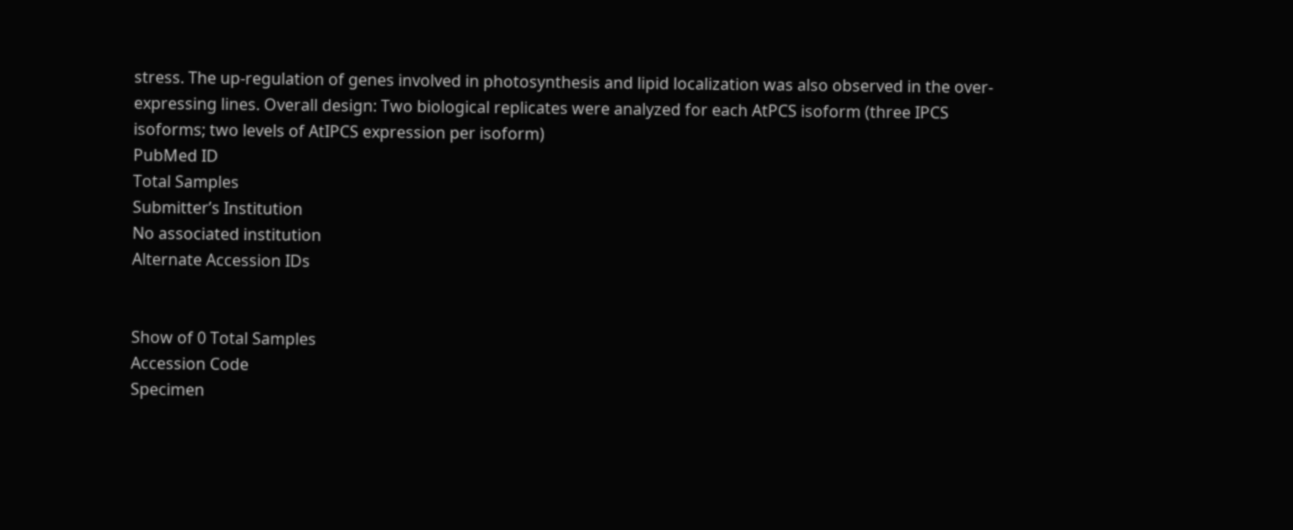stress. The up-regulation of genes involved in photosynthesis and lipid localization was also observed in the over-expressing lines. Overall design: Two biological replicates were analyzed for each AtPCS isoform (three IPCS isoforms; two levels of AtIPCS expression per isoform)
PubMed ID
Total Samples
Submitter’s Institution
No associated institution
Alternate Accession IDs


Show of 0 Total Samples
Accession Code
Specimen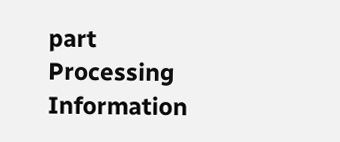part
Processing Information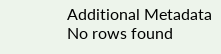Additional Metadata
No rows found